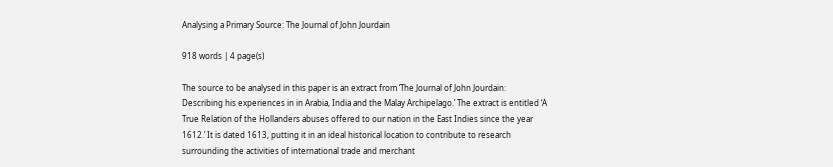Analysing a Primary Source: The Journal of John Jourdain

918 words | 4 page(s)

The source to be analysed in this paper is an extract from ‘The Journal of John Jourdain: Describing his experiences in in Arabia, India and the Malay Archipelago.’ The extract is entitled ‘A True Relation of the Hollanders abuses offered to our nation in the East Indies since the year 1612.’ It is dated 1613, putting it in an ideal historical location to contribute to research surrounding the activities of international trade and merchant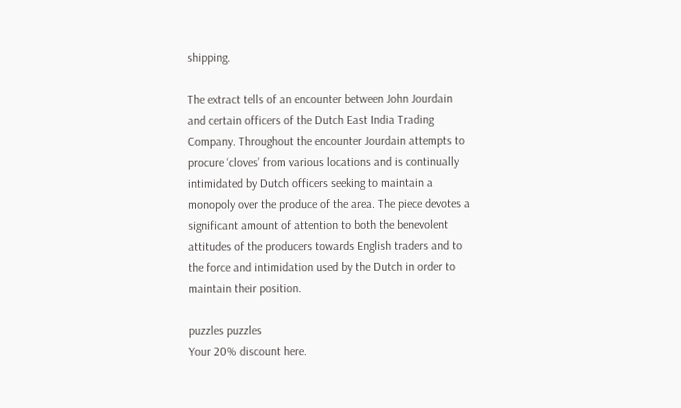shipping.

The extract tells of an encounter between John Jourdain and certain officers of the Dutch East India Trading Company. Throughout the encounter Jourdain attempts to procure ‘cloves’ from various locations and is continually intimidated by Dutch officers seeking to maintain a monopoly over the produce of the area. The piece devotes a significant amount of attention to both the benevolent attitudes of the producers towards English traders and to the force and intimidation used by the Dutch in order to maintain their position.

puzzles puzzles
Your 20% discount here.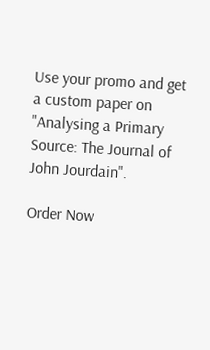Use your promo and get a custom paper on
"Analysing a Primary Source: The Journal of John Jourdain".

Order Now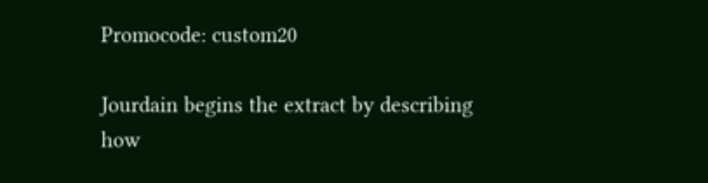Promocode: custom20

Jourdain begins the extract by describing how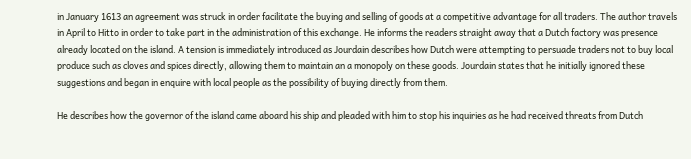in January 1613 an agreement was struck in order facilitate the buying and selling of goods at a competitive advantage for all traders. The author travels in April to Hitto in order to take part in the administration of this exchange. He informs the readers straight away that a Dutch factory was presence already located on the island. A tension is immediately introduced as Jourdain describes how Dutch were attempting to persuade traders not to buy local produce such as cloves and spices directly, allowing them to maintain an a monopoly on these goods. Jourdain states that he initially ignored these suggestions and began in enquire with local people as the possibility of buying directly from them.

He describes how the governor of the island came aboard his ship and pleaded with him to stop his inquiries as he had received threats from Dutch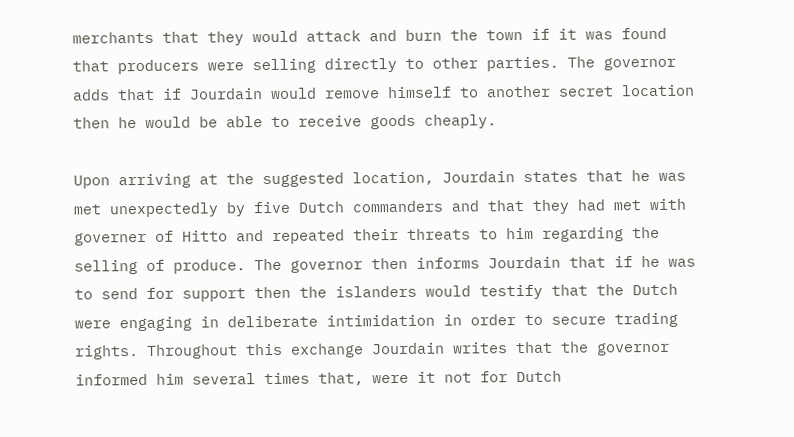merchants that they would attack and burn the town if it was found that producers were selling directly to other parties. The governor adds that if Jourdain would remove himself to another secret location then he would be able to receive goods cheaply.

Upon arriving at the suggested location, Jourdain states that he was met unexpectedly by five Dutch commanders and that they had met with governer of Hitto and repeated their threats to him regarding the selling of produce. The governor then informs Jourdain that if he was to send for support then the islanders would testify that the Dutch were engaging in deliberate intimidation in order to secure trading rights. Throughout this exchange Jourdain writes that the governor informed him several times that, were it not for Dutch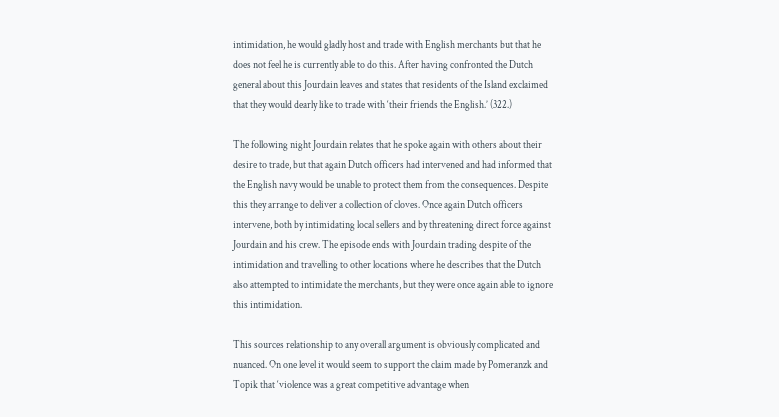intimidation, he would gladly host and trade with English merchants but that he does not feel he is currently able to do this. After having confronted the Dutch general about this Jourdain leaves and states that residents of the Island exclaimed that they would dearly like to trade with ‘their friends the English.’ (322.)

The following night Jourdain relates that he spoke again with others about their desire to trade, but that again Dutch officers had intervened and had informed that the English navy would be unable to protect them from the consequences. Despite this they arrange to deliver a collection of cloves. Once again Dutch officers intervene, both by intimidating local sellers and by threatening direct force against Jourdain and his crew. The episode ends with Jourdain trading despite of the intimidation and travelling to other locations where he describes that the Dutch also attempted to intimidate the merchants, but they were once again able to ignore this intimidation.

This sources relationship to any overall argument is obviously complicated and nuanced. On one level it would seem to support the claim made by Pomeranzk and Topik that ‘violence was a great competitive advantage when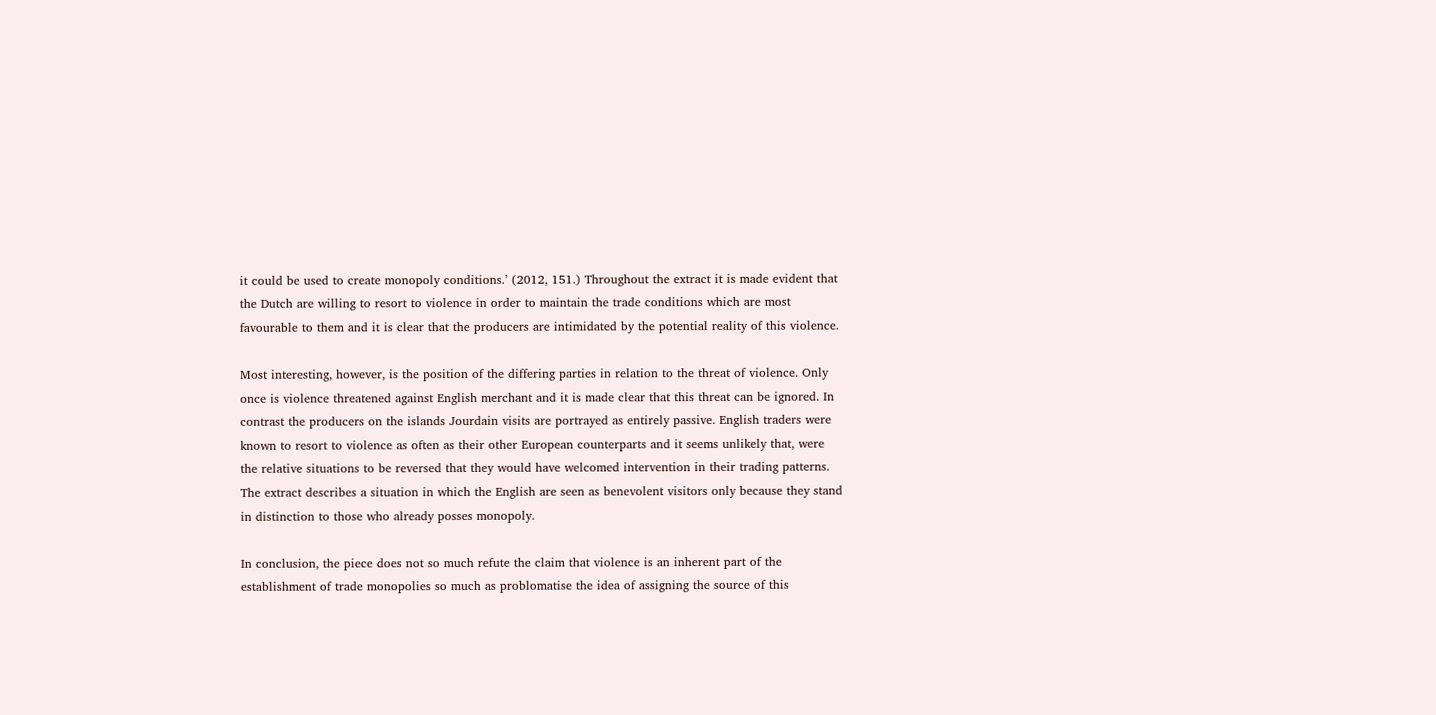it could be used to create monopoly conditions.’ (2012, 151.) Throughout the extract it is made evident that the Dutch are willing to resort to violence in order to maintain the trade conditions which are most favourable to them and it is clear that the producers are intimidated by the potential reality of this violence.

Most interesting, however, is the position of the differing parties in relation to the threat of violence. Only once is violence threatened against English merchant and it is made clear that this threat can be ignored. In contrast the producers on the islands Jourdain visits are portrayed as entirely passive. English traders were known to resort to violence as often as their other European counterparts and it seems unlikely that, were the relative situations to be reversed that they would have welcomed intervention in their trading patterns. The extract describes a situation in which the English are seen as benevolent visitors only because they stand in distinction to those who already posses monopoly.

In conclusion, the piece does not so much refute the claim that violence is an inherent part of the establishment of trade monopolies so much as problomatise the idea of assigning the source of this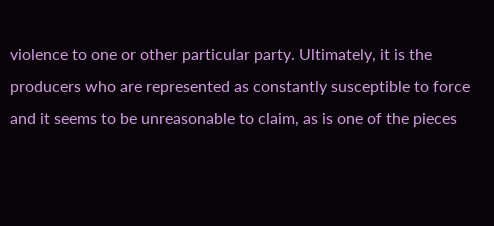violence to one or other particular party. Ultimately, it is the producers who are represented as constantly susceptible to force and it seems to be unreasonable to claim, as is one of the pieces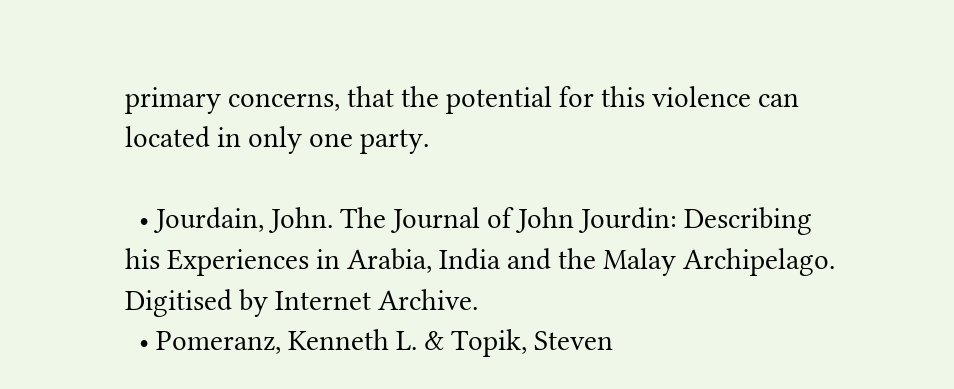primary concerns, that the potential for this violence can located in only one party.

  • Jourdain, John. The Journal of John Jourdin: Describing his Experiences in Arabia, India and the Malay Archipelago. Digitised by Internet Archive.
  • Pomeranz, Kenneth L. & Topik, Steven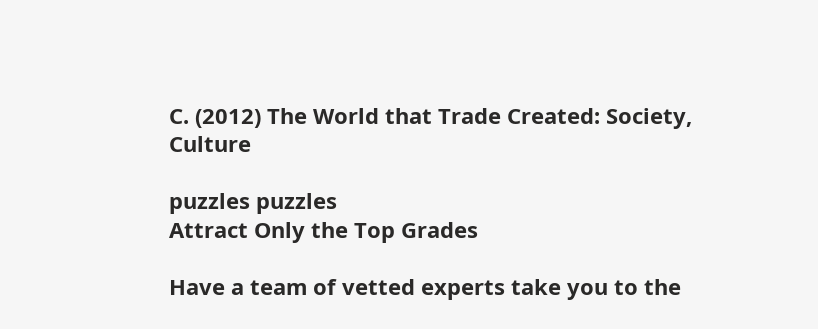C. (2012) The World that Trade Created: Society, Culture

puzzles puzzles
Attract Only the Top Grades

Have a team of vetted experts take you to the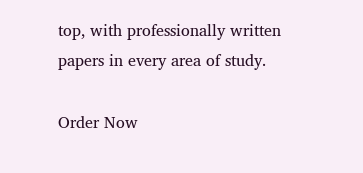top, with professionally written papers in every area of study.

Order Now